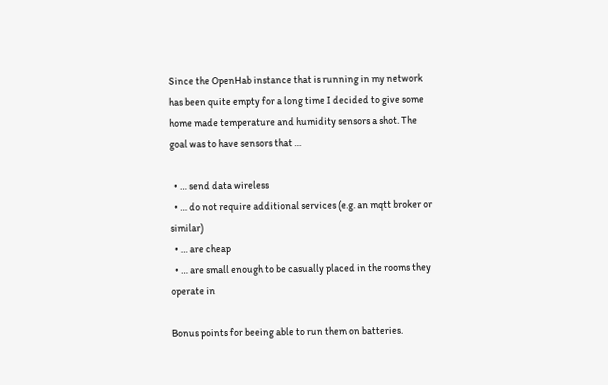Since the OpenHab instance that is running in my network has been quite empty for a long time I decided to give some home made temperature and humidity sensors a shot. The goal was to have sensors that …

  • … send data wireless
  • … do not require additional services (e.g. an mqtt broker or similar)
  • … are cheap
  • … are small enough to be casually placed in the rooms they operate in

Bonus points for beeing able to run them on batteries.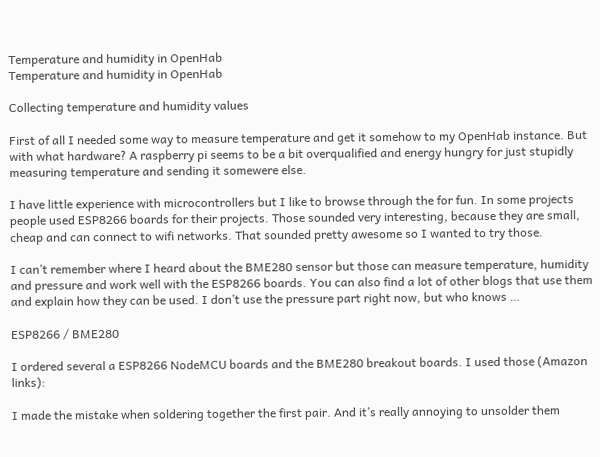Temperature and humidity in OpenHab
Temperature and humidity in OpenHab

Collecting temperature and humidity values

First of all I needed some way to measure temperature and get it somehow to my OpenHab instance. But with what hardware? A raspberry pi seems to be a bit overqualified and energy hungry for just stupidly measuring temperature and sending it somewere else.

I have little experience with microcontrollers but I like to browse through the for fun. In some projects people used ESP8266 boards for their projects. Those sounded very interesting, because they are small, cheap and can connect to wifi networks. That sounded pretty awesome so I wanted to try those.

I can’t remember where I heard about the BME280 sensor but those can measure temperature, humidity and pressure and work well with the ESP8266 boards. You can also find a lot of other blogs that use them and explain how they can be used. I don’t use the pressure part right now, but who knows …

ESP8266 / BME280

I ordered several a ESP8266 NodeMCU boards and the BME280 breakout boards. I used those (Amazon links):

I made the mistake when soldering together the first pair. And it’s really annoying to unsolder them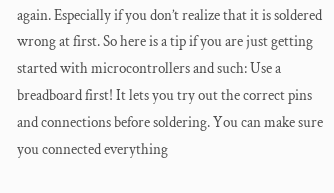again. Especially if you don’t realize that it is soldered wrong at first. So here is a tip if you are just getting started with microcontrollers and such: Use a breadboard first! It lets you try out the correct pins and connections before soldering. You can make sure you connected everything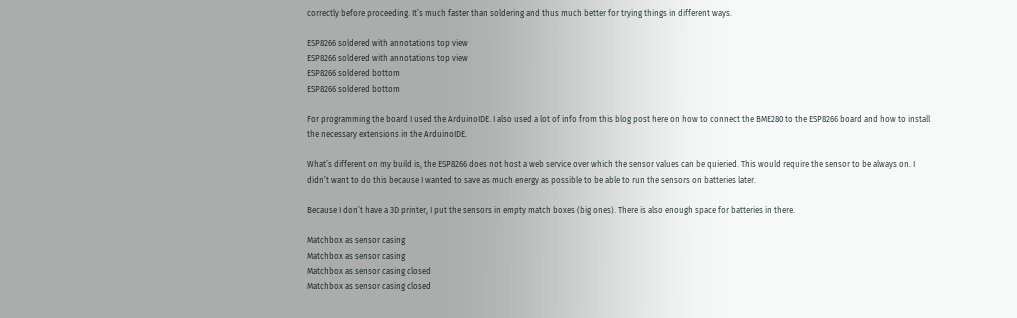correctly before proceeding. It’s much faster than soldering and thus much better for trying things in different ways.

ESP8266 soldered with annotations top view
ESP8266 soldered with annotations top view
ESP8266 soldered bottom
ESP8266 soldered bottom

For programming the board I used the ArduinoIDE. I also used a lot of info from this blog post here on how to connect the BME280 to the ESP8266 board and how to install the necessary extensions in the ArduinoIDE.

What’s different on my build is, the ESP8266 does not host a web service over which the sensor values can be quieried. This would require the sensor to be always on. I didn’t want to do this because I wanted to save as much energy as possible to be able to run the sensors on batteries later.

Because I don’t have a 3D printer, I put the sensors in empty match boxes (big ones). There is also enough space for batteries in there.

Matchbox as sensor casing
Matchbox as sensor casing
Matchbox as sensor casing closed
Matchbox as sensor casing closed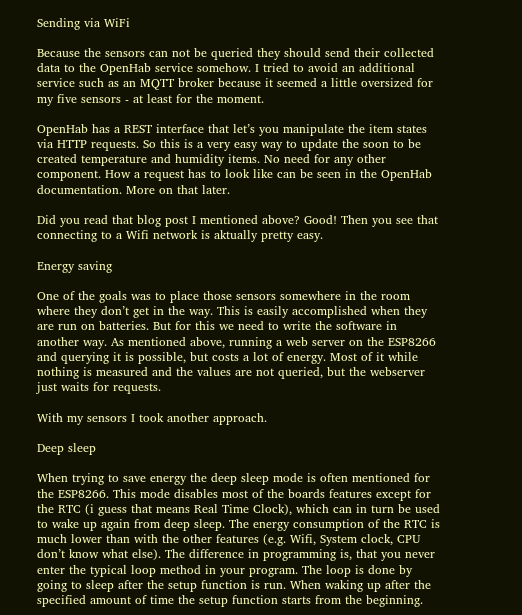Sending via WiFi

Because the sensors can not be queried they should send their collected data to the OpenHab service somehow. I tried to avoid an additional service such as an MQTT broker because it seemed a little oversized for my five sensors - at least for the moment.

OpenHab has a REST interface that let’s you manipulate the item states via HTTP requests. So this is a very easy way to update the soon to be created temperature and humidity items. No need for any other component. How a request has to look like can be seen in the OpenHab documentation. More on that later.

Did you read that blog post I mentioned above? Good! Then you see that connecting to a Wifi network is aktually pretty easy.

Energy saving

One of the goals was to place those sensors somewhere in the room where they don’t get in the way. This is easily accomplished when they are run on batteries. But for this we need to write the software in another way. As mentioned above, running a web server on the ESP8266 and querying it is possible, but costs a lot of energy. Most of it while nothing is measured and the values are not queried, but the webserver just waits for requests.

With my sensors I took another approach.

Deep sleep

When trying to save energy the deep sleep mode is often mentioned for the ESP8266. This mode disables most of the boards features except for the RTC (i guess that means Real Time Clock), which can in turn be used to wake up again from deep sleep. The energy consumption of the RTC is much lower than with the other features (e.g. Wifi, System clock, CPU don’t know what else). The difference in programming is, that you never enter the typical loop method in your program. The loop is done by going to sleep after the setup function is run. When waking up after the specified amount of time the setup function starts from the beginning.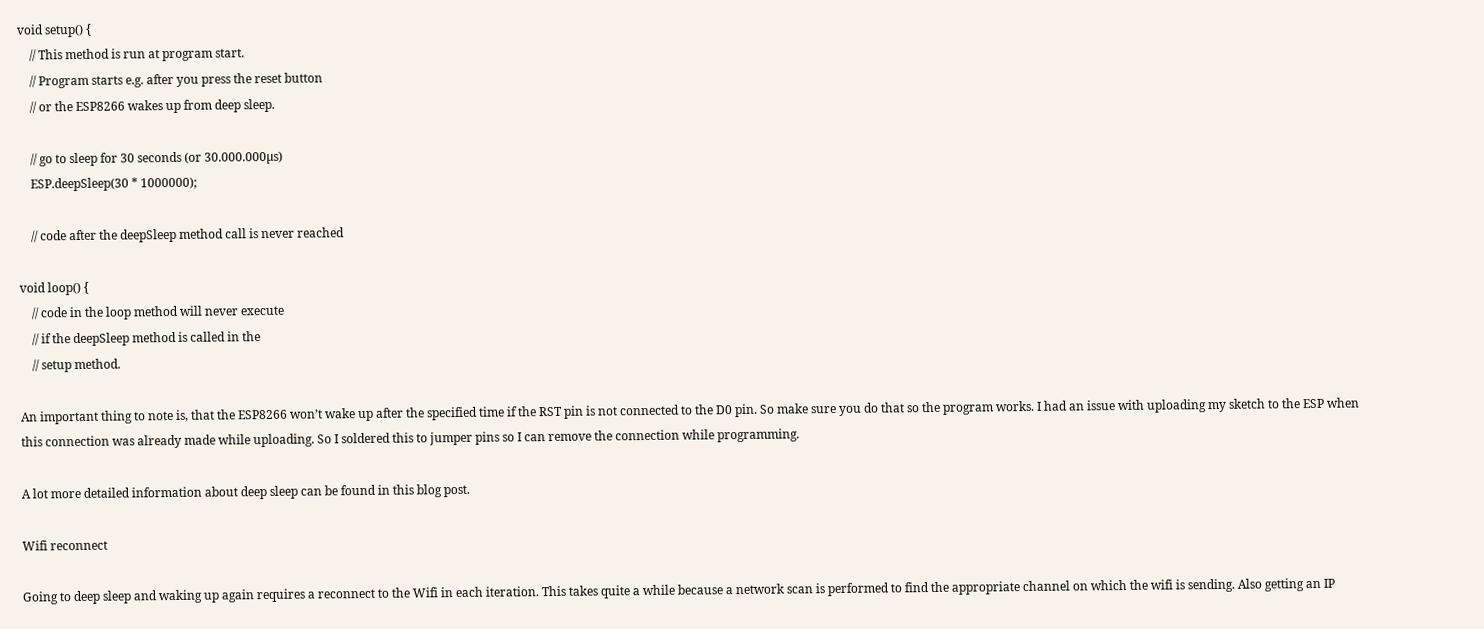void setup() {
    // This method is run at program start.
    // Program starts e.g. after you press the reset button
    // or the ESP8266 wakes up from deep sleep.

    // go to sleep for 30 seconds (or 30.000.000µs)
    ESP.deepSleep(30 * 1000000);

    // code after the deepSleep method call is never reached

void loop() {
    // code in the loop method will never execute
    // if the deepSleep method is called in the
    // setup method.

An important thing to note is, that the ESP8266 won’t wake up after the specified time if the RST pin is not connected to the D0 pin. So make sure you do that so the program works. I had an issue with uploading my sketch to the ESP when this connection was already made while uploading. So I soldered this to jumper pins so I can remove the connection while programming.

A lot more detailed information about deep sleep can be found in this blog post.

Wifi reconnect

Going to deep sleep and waking up again requires a reconnect to the Wifi in each iteration. This takes quite a while because a network scan is performed to find the appropriate channel on which the wifi is sending. Also getting an IP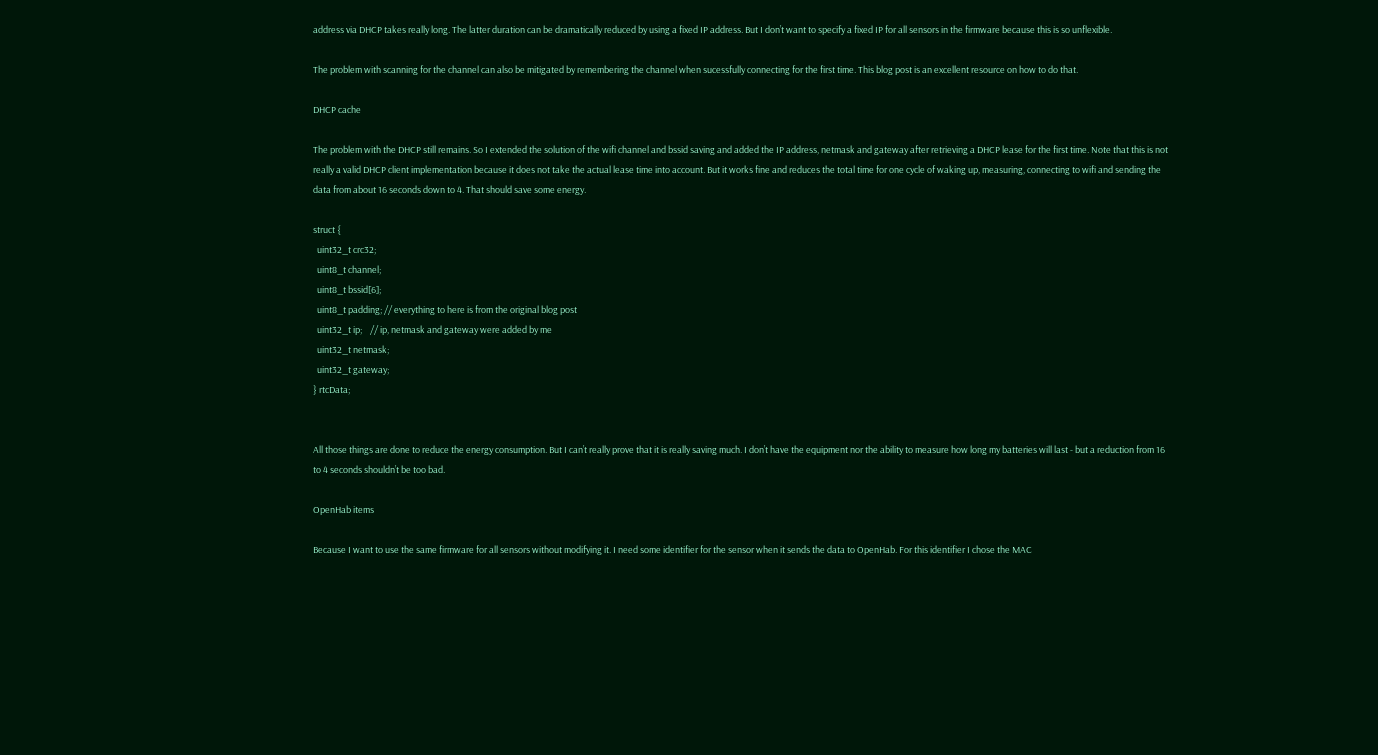address via DHCP takes really long. The latter duration can be dramatically reduced by using a fixed IP address. But I don’t want to specify a fixed IP for all sensors in the firmware because this is so unflexible.

The problem with scanning for the channel can also be mitigated by remembering the channel when sucessfully connecting for the first time. This blog post is an excellent resource on how to do that.

DHCP cache

The problem with the DHCP still remains. So I extended the solution of the wifi channel and bssid saving and added the IP address, netmask and gateway after retrieving a DHCP lease for the first time. Note that this is not really a valid DHCP client implementation because it does not take the actual lease time into account. But it works fine and reduces the total time for one cycle of waking up, measuring, connecting to wifi and sending the data from about 16 seconds down to 4. That should save some energy.

struct {
  uint32_t crc32;
  uint8_t channel;
  uint8_t bssid[6];
  uint8_t padding; // everything to here is from the original blog post
  uint32_t ip;    // ip, netmask and gateway were added by me
  uint32_t netmask;
  uint32_t gateway;
} rtcData;


All those things are done to reduce the energy consumption. But I can’t really prove that it is really saving much. I don’t have the equipment nor the ability to measure how long my batteries will last - but a reduction from 16 to 4 seconds shouldn’t be too bad.

OpenHab items

Because I want to use the same firmware for all sensors without modifying it. I need some identifier for the sensor when it sends the data to OpenHab. For this identifier I chose the MAC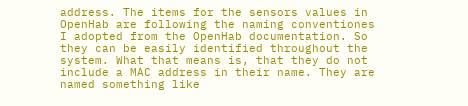address. The items for the sensors values in OpenHab are following the naming conventiones I adopted from the OpenHab documentation. So they can be easily identified throughout the system. What that means is, that they do not include a MAC address in their name. They are named something like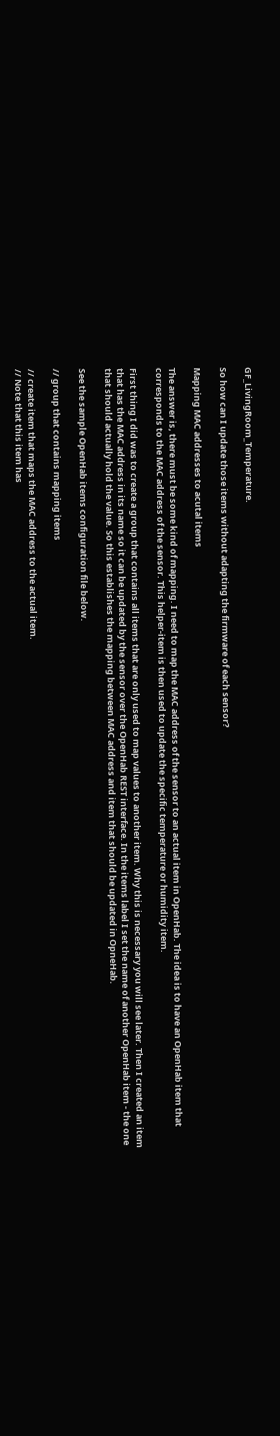GF_LivingRoom_Temperature.

So how can I update those items without adapting the firmware of each sensor?

Mapping MAC addresses to acutal items

The answer is, there must be some kind of mapping. I need to map the MAC address of the sensor to an actual item in OpenHab. The idea is to have an OpenHab item that corresponds to the MAC address of the sensor. This helper-item is then used to update the specific temperature or humidity item.

First thing I did was to create a group that contains all items that are only used to map values to another item. Why this is necessary you will see later. Then I created an item that has the MAC address in its name so it can be updated by the sensor over the OpenHab REST interface. In the items label I set the name of another OpenHab item - the one that should actually hold the value. So this establishes the mapping between MAC address and item that should be updated in OpneHab.

See the sample OpenHab items configuration file below.

// group that contains mapping items

// create item that maps the MAC address to the actual item.
// Note that this item has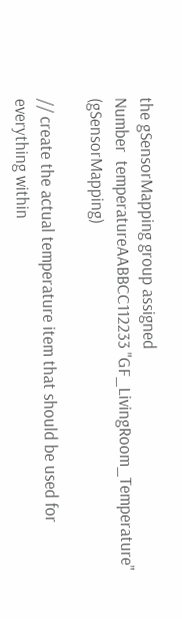the gSensorMapping group assigned
Number  temperatureAABBCC112233 "GF_LivingRoom_Temperature"    (gSensorMapping)

// create the actual temperature item that should be used for everything within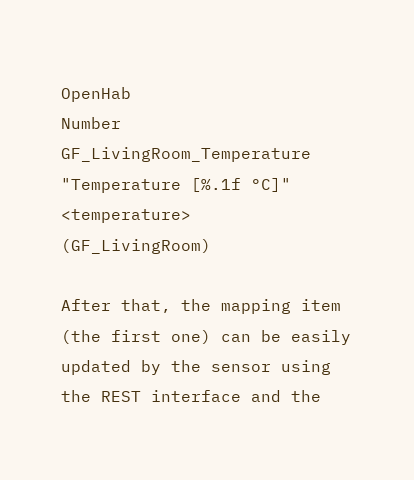OpenHab
Number  GF_LivingRoom_Temperature   "Temperature [%.1f °C]" <temperature>   (GF_LivingRoom)

After that, the mapping item (the first one) can be easily updated by the sensor using the REST interface and the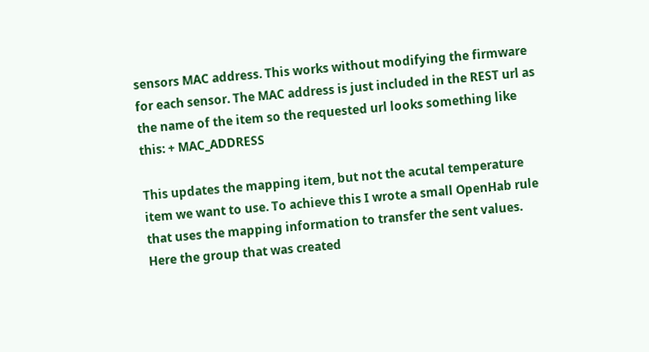sensors MAC address. This works without modifying the firmware for each sensor. The MAC address is just included in the REST url as the name of the item so the requested url looks something like this: + MAC_ADDRESS

This updates the mapping item, but not the acutal temperature item we want to use. To achieve this I wrote a small OpenHab rule that uses the mapping information to transfer the sent values. Here the group that was created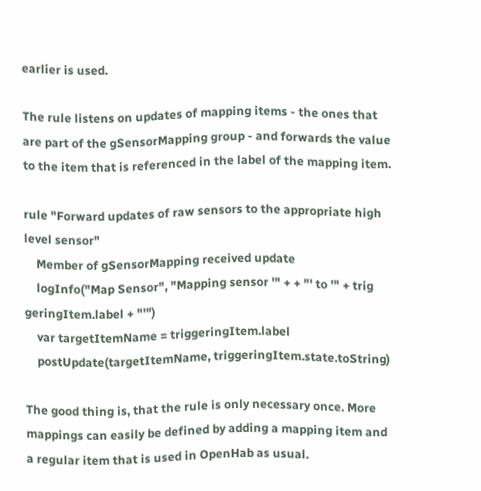earlier is used.

The rule listens on updates of mapping items - the ones that are part of the gSensorMapping group - and forwards the value to the item that is referenced in the label of the mapping item.

rule "Forward updates of raw sensors to the appropriate high level sensor"
    Member of gSensorMapping received update
    logInfo("Map Sensor", "Mapping sensor '" + + "' to '" + trig
geringItem.label + "'")
    var targetItemName = triggeringItem.label
    postUpdate(targetItemName, triggeringItem.state.toString)

The good thing is, that the rule is only necessary once. More mappings can easily be defined by adding a mapping item and a regular item that is used in OpenHab as usual.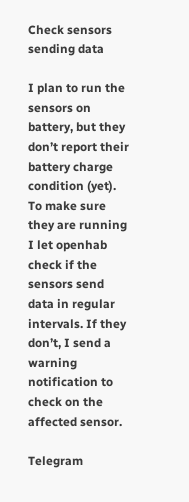Check sensors sending data

I plan to run the sensors on battery, but they don’t report their battery charge condition (yet). To make sure they are running I let openhab check if the sensors send data in regular intervals. If they don’t, I send a warning notification to check on the affected sensor.

Telegram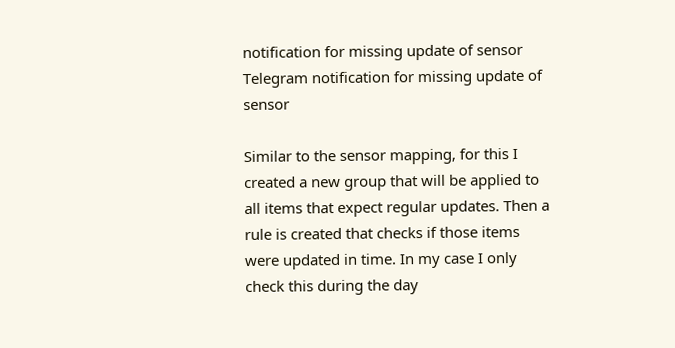notification for missing update of sensor
Telegram notification for missing update of sensor

Similar to the sensor mapping, for this I created a new group that will be applied to all items that expect regular updates. Then a rule is created that checks if those items were updated in time. In my case I only check this during the day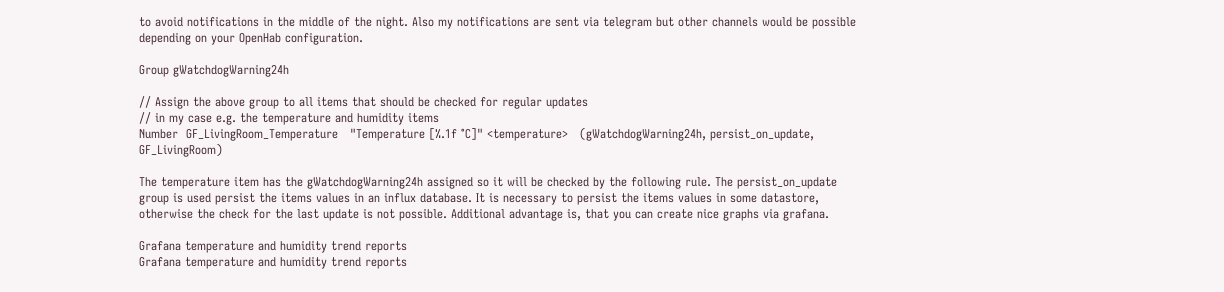to avoid notifications in the middle of the night. Also my notifications are sent via telegram but other channels would be possible depending on your OpenHab configuration.

Group gWatchdogWarning24h

// Assign the above group to all items that should be checked for regular updates
// in my case e.g. the temperature and humidity items
Number  GF_LivingRoom_Temperature   "Temperature [%.1f °C]" <temperature>   (gWatchdogWarning24h, persist_on_update, GF_LivingRoom)

The temperature item has the gWatchdogWarning24h assigned so it will be checked by the following rule. The persist_on_update group is used persist the items values in an influx database. It is necessary to persist the items values in some datastore, otherwise the check for the last update is not possible. Additional advantage is, that you can create nice graphs via grafana.

Grafana temperature and humidity trend reports
Grafana temperature and humidity trend reports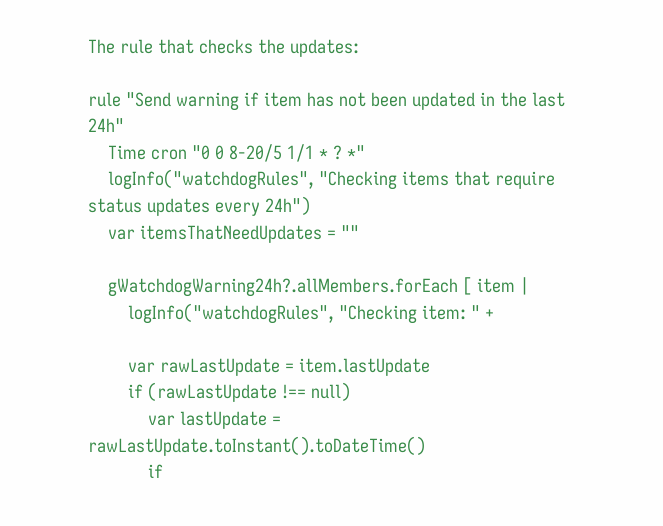The rule that checks the updates:

rule "Send warning if item has not been updated in the last 24h"
    Time cron "0 0 8-20/5 1/1 * ? *"
    logInfo("watchdogRules", "Checking items that require status updates every 24h")
    var itemsThatNeedUpdates = ""

    gWatchdogWarning24h?.allMembers.forEach [ item |
        logInfo("watchdogRules", "Checking item: " +

        var rawLastUpdate = item.lastUpdate
        if (rawLastUpdate !== null)
            var lastUpdate = rawLastUpdate.toInstant().toDateTime()
            if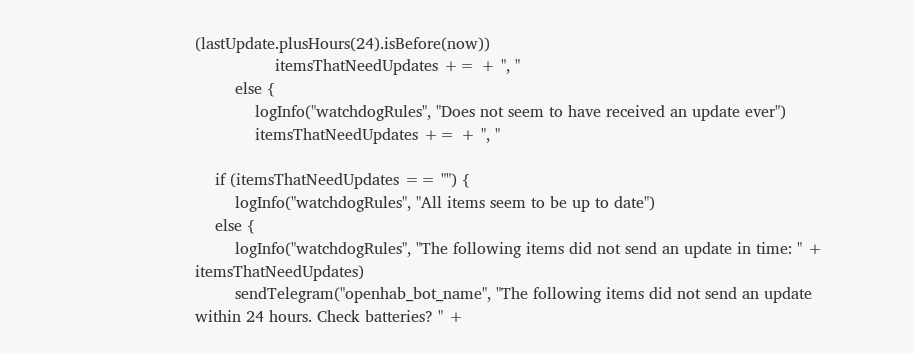(lastUpdate.plusHours(24).isBefore(now))
                itemsThatNeedUpdates += + ", "
        else {
            logInfo("watchdogRules", "Does not seem to have received an update ever")
            itemsThatNeedUpdates += + ", "

    if (itemsThatNeedUpdates == "") {
        logInfo("watchdogRules", "All items seem to be up to date")
    else {
        logInfo("watchdogRules", "The following items did not send an update in time: " + itemsThatNeedUpdates)
        sendTelegram("openhab_bot_name", "The following items did not send an update within 24 hours. Check batteries? " +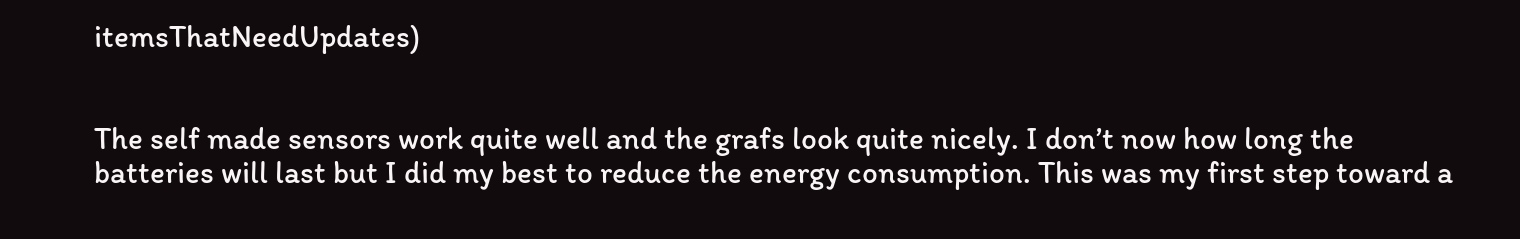itemsThatNeedUpdates)


The self made sensors work quite well and the grafs look quite nicely. I don’t now how long the batteries will last but I did my best to reduce the energy consumption. This was my first step toward a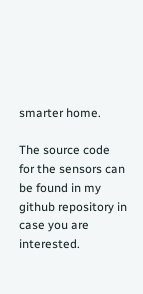smarter home.

The source code for the sensors can be found in my github repository in case you are interested.